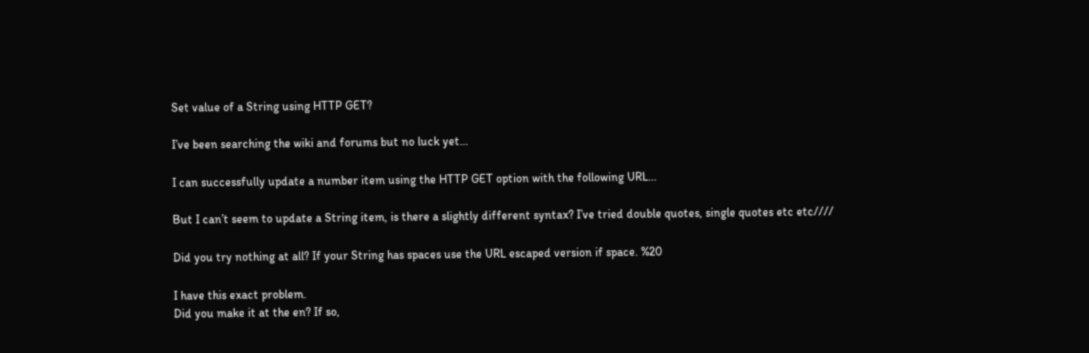Set value of a String using HTTP GET?

I’ve been searching the wiki and forums but no luck yet…

I can successfully update a number item using the HTTP GET option with the following URL…

But I can’t seem to update a String item, is there a slightly different syntax? I’ve tried double quotes, single quotes etc etc////

Did you try nothing at all? If your String has spaces use the URL escaped version if space. %20

I have this exact problem.
Did you make it at the en? If so,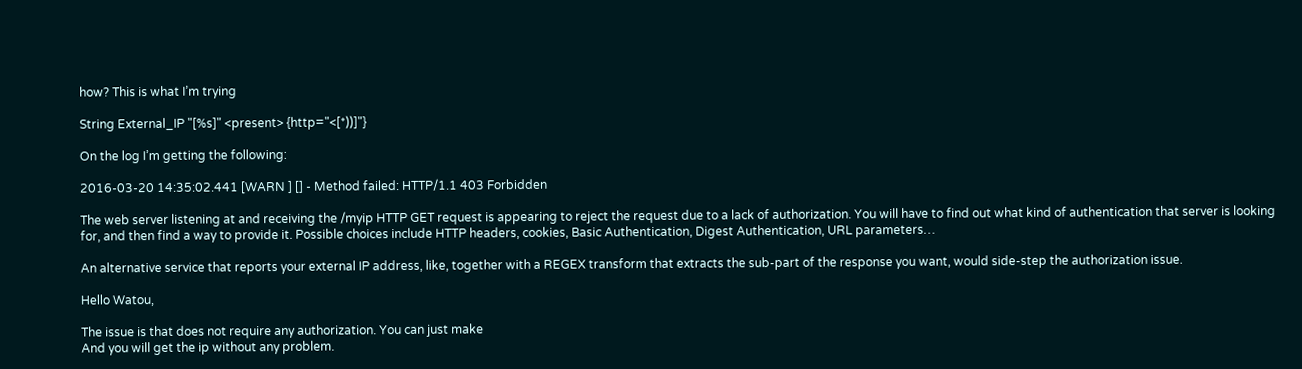how? This is what I’m trying

String External_IP "[%s]" <present> {http="<[*))]"}

On the log I’m getting the following:

2016-03-20 14:35:02.441 [WARN ] [] - Method failed: HTTP/1.1 403 Forbidden

The web server listening at and receiving the /myip HTTP GET request is appearing to reject the request due to a lack of authorization. You will have to find out what kind of authentication that server is looking for, and then find a way to provide it. Possible choices include HTTP headers, cookies, Basic Authentication, Digest Authentication, URL parameters…

An alternative service that reports your external IP address, like, together with a REGEX transform that extracts the sub-part of the response you want, would side-step the authorization issue.

Hello Watou,

The issue is that does not require any authorization. You can just make
And you will get the ip without any problem.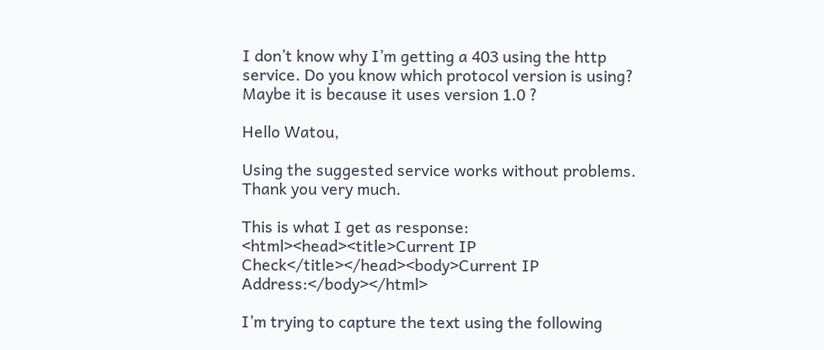I don’t know why I’m getting a 403 using the http service. Do you know which protocol version is using? Maybe it is because it uses version 1.0 ?

Hello Watou,

Using the suggested service works without problems. Thank you very much.

This is what I get as response:
<html><head><title>Current IP Check</title></head><body>Current IP Address:</body></html>

I’m trying to capture the text using the following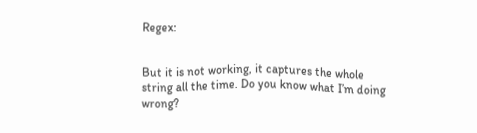Regex:


But it is not working, it captures the whole string all the time. Do you know what I’m doing wrong?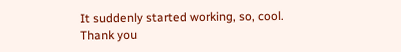It suddenly started working, so, cool.
Thank you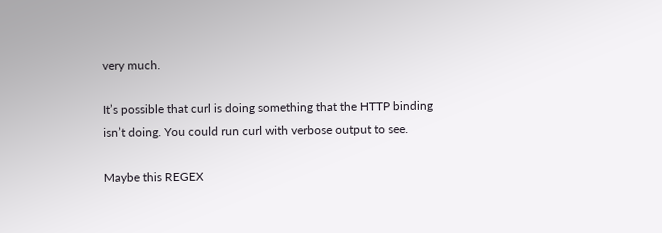very much.

It’s possible that curl is doing something that the HTTP binding isn’t doing. You could run curl with verbose output to see.

Maybe this REGEX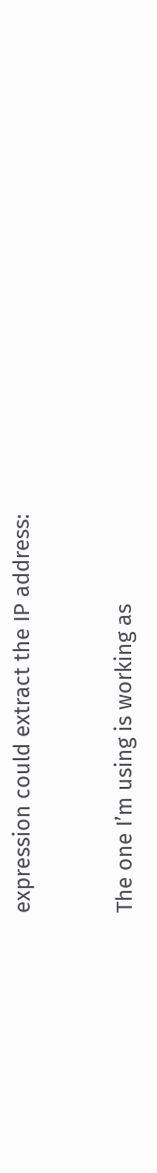expression could extract the IP address:


The one I’m using is working as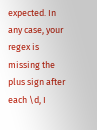expected. In any case, your regex is missing the plus sign after each \d, I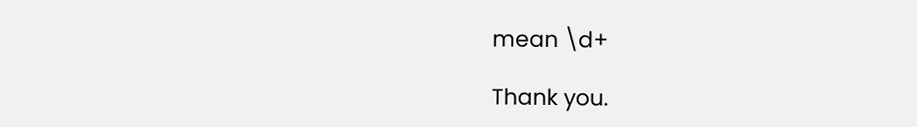mean \d+

Thank you.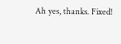Ah yes, thanks. Fixed!